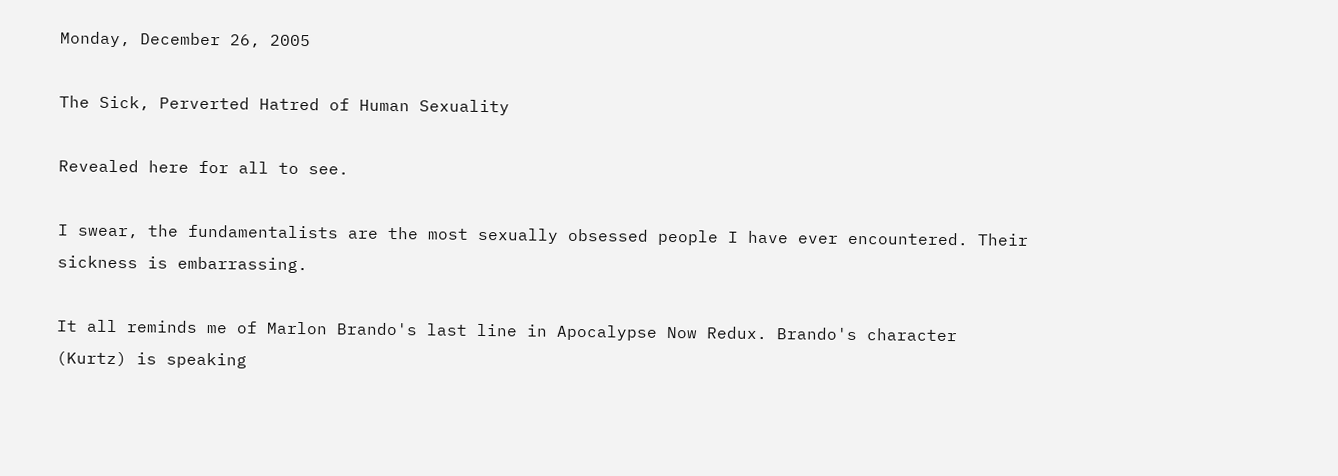Monday, December 26, 2005

The Sick, Perverted Hatred of Human Sexuality

Revealed here for all to see.

I swear, the fundamentalists are the most sexually obsessed people I have ever encountered. Their sickness is embarrassing.

It all reminds me of Marlon Brando's last line in Apocalypse Now Redux. Brando's character (Kurtz) is speaking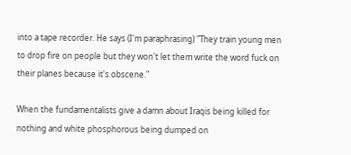into a tape recorder. He says (I'm paraphrasing) "They train young men to drop fire on people but they won't let them write the word fuck on their planes because it's obscene."

When the fundamentalists give a damn about Iraqis being killed for nothing and white phosphorous being dumped on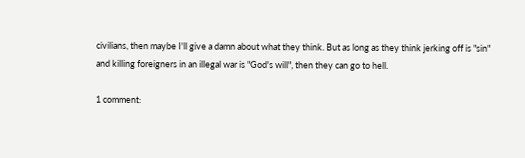civilians, then maybe I'll give a damn about what they think. But as long as they think jerking off is "sin" and killing foreigners in an illegal war is "God's will", then they can go to hell.

1 comment: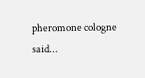pheromone cologne said...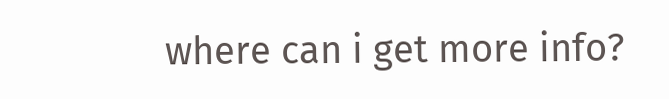where can i get more info?